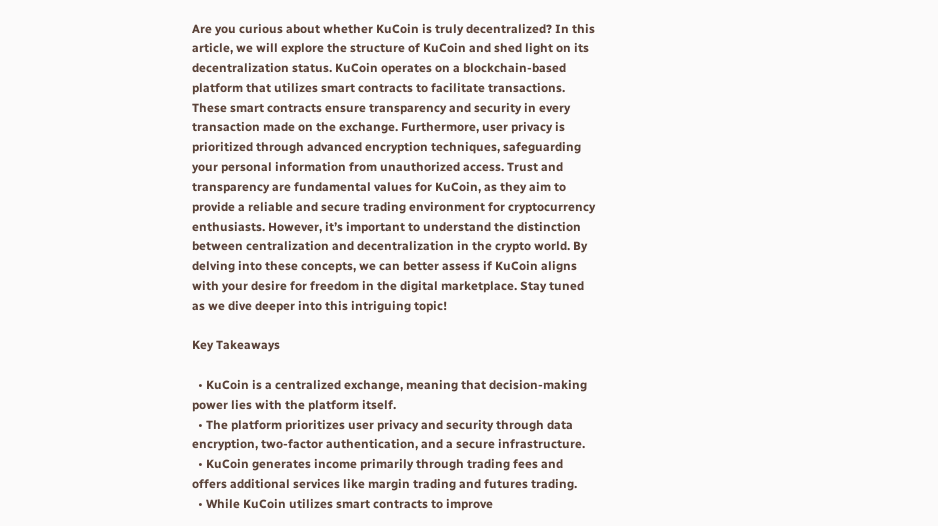Are you curious about whether KuCoin is truly decentralized? In this article, we will explore the structure of KuCoin and shed light on its decentralization status. KuCoin operates on a blockchain-based platform that utilizes smart contracts to facilitate transactions. These smart contracts ensure transparency and security in every transaction made on the exchange. Furthermore, user privacy is prioritized through advanced encryption techniques, safeguarding your personal information from unauthorized access. Trust and transparency are fundamental values for KuCoin, as they aim to provide a reliable and secure trading environment for cryptocurrency enthusiasts. However, it’s important to understand the distinction between centralization and decentralization in the crypto world. By delving into these concepts, we can better assess if KuCoin aligns with your desire for freedom in the digital marketplace. Stay tuned as we dive deeper into this intriguing topic!

Key Takeaways

  • KuCoin is a centralized exchange, meaning that decision-making power lies with the platform itself.
  • The platform prioritizes user privacy and security through data encryption, two-factor authentication, and a secure infrastructure.
  • KuCoin generates income primarily through trading fees and offers additional services like margin trading and futures trading.
  • While KuCoin utilizes smart contracts to improve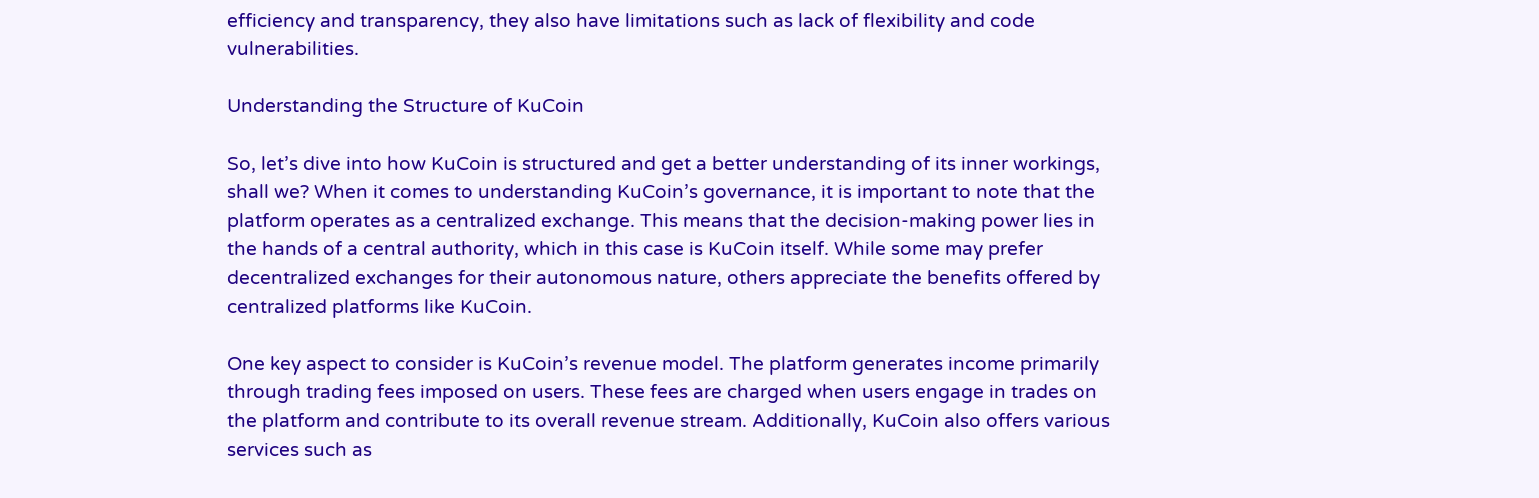efficiency and transparency, they also have limitations such as lack of flexibility and code vulnerabilities.

Understanding the Structure of KuCoin

So, let’s dive into how KuCoin is structured and get a better understanding of its inner workings, shall we? When it comes to understanding KuCoin’s governance, it is important to note that the platform operates as a centralized exchange. This means that the decision-making power lies in the hands of a central authority, which in this case is KuCoin itself. While some may prefer decentralized exchanges for their autonomous nature, others appreciate the benefits offered by centralized platforms like KuCoin.

One key aspect to consider is KuCoin’s revenue model. The platform generates income primarily through trading fees imposed on users. These fees are charged when users engage in trades on the platform and contribute to its overall revenue stream. Additionally, KuCoin also offers various services such as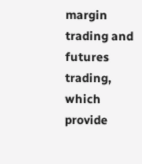margin trading and futures trading, which provide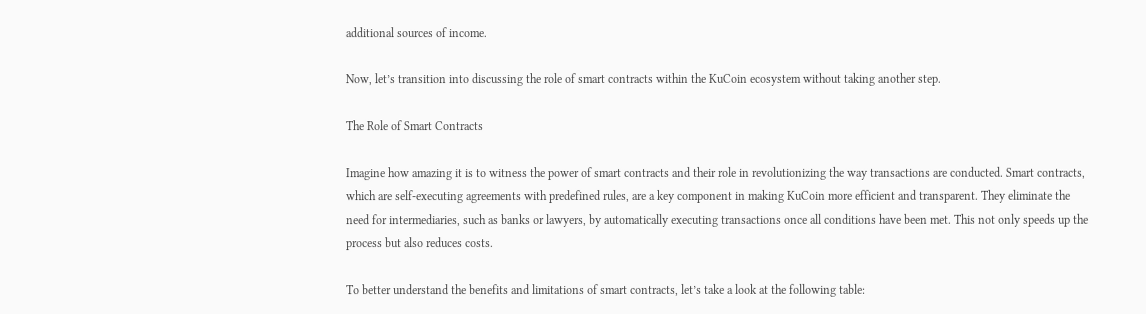additional sources of income.

Now, let’s transition into discussing the role of smart contracts within the KuCoin ecosystem without taking another step.

The Role of Smart Contracts

Imagine how amazing it is to witness the power of smart contracts and their role in revolutionizing the way transactions are conducted. Smart contracts, which are self-executing agreements with predefined rules, are a key component in making KuCoin more efficient and transparent. They eliminate the need for intermediaries, such as banks or lawyers, by automatically executing transactions once all conditions have been met. This not only speeds up the process but also reduces costs.

To better understand the benefits and limitations of smart contracts, let’s take a look at the following table: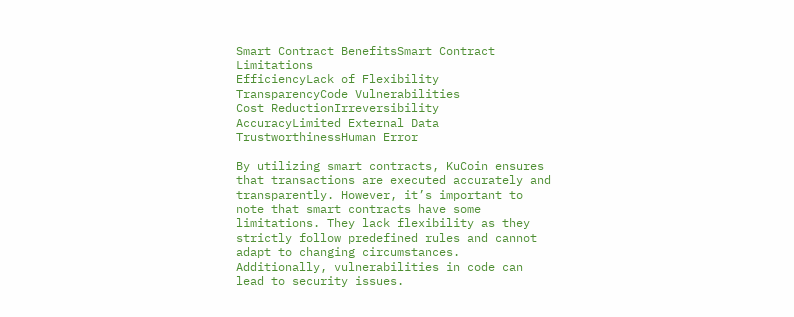Smart Contract BenefitsSmart Contract Limitations
EfficiencyLack of Flexibility
TransparencyCode Vulnerabilities
Cost ReductionIrreversibility
AccuracyLimited External Data
TrustworthinessHuman Error

By utilizing smart contracts, KuCoin ensures that transactions are executed accurately and transparently. However, it’s important to note that smart contracts have some limitations. They lack flexibility as they strictly follow predefined rules and cannot adapt to changing circumstances. Additionally, vulnerabilities in code can lead to security issues.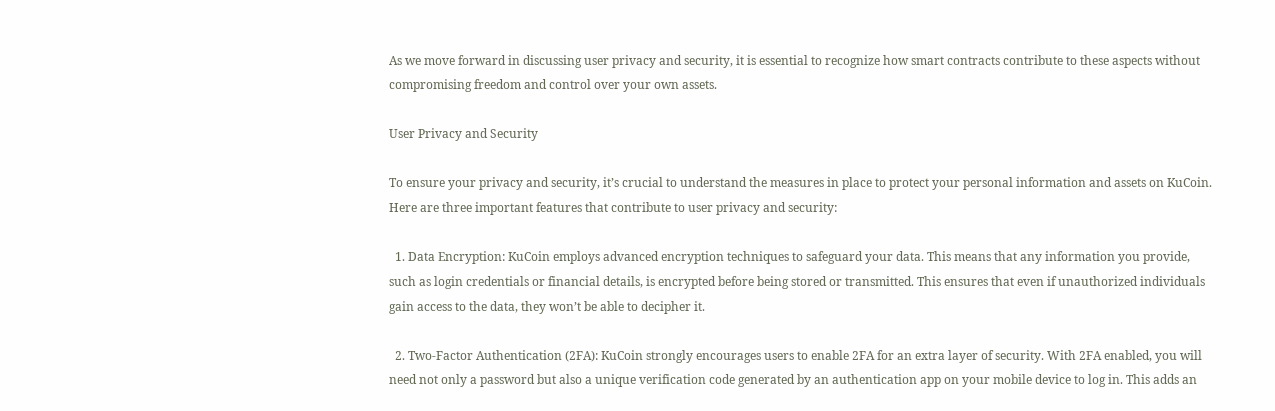As we move forward in discussing user privacy and security, it is essential to recognize how smart contracts contribute to these aspects without compromising freedom and control over your own assets.

User Privacy and Security

To ensure your privacy and security, it’s crucial to understand the measures in place to protect your personal information and assets on KuCoin. Here are three important features that contribute to user privacy and security:

  1. Data Encryption: KuCoin employs advanced encryption techniques to safeguard your data. This means that any information you provide, such as login credentials or financial details, is encrypted before being stored or transmitted. This ensures that even if unauthorized individuals gain access to the data, they won’t be able to decipher it.

  2. Two-Factor Authentication (2FA): KuCoin strongly encourages users to enable 2FA for an extra layer of security. With 2FA enabled, you will need not only a password but also a unique verification code generated by an authentication app on your mobile device to log in. This adds an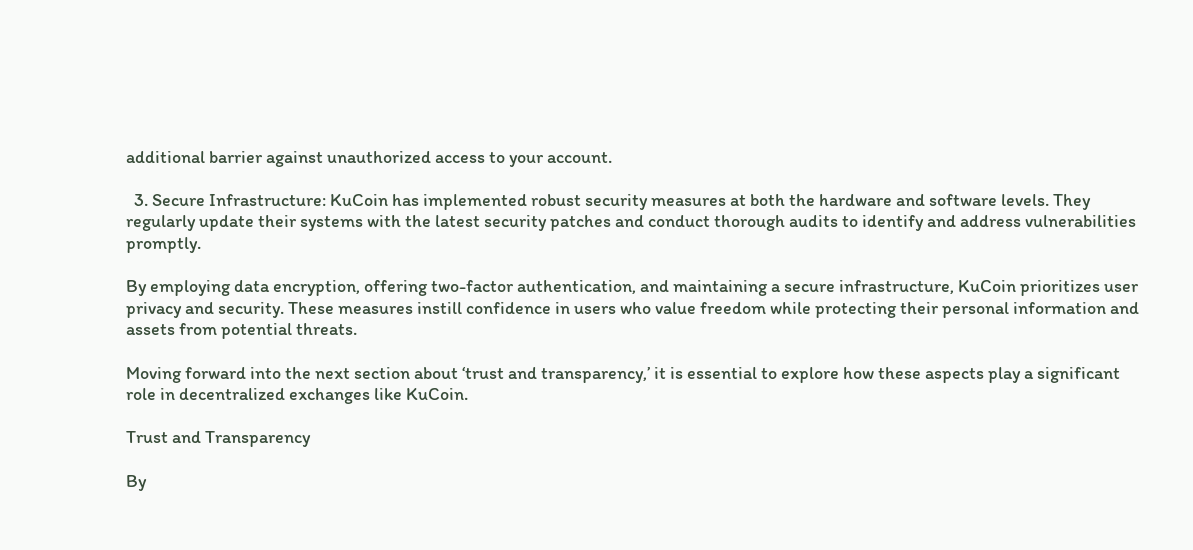additional barrier against unauthorized access to your account.

  3. Secure Infrastructure: KuCoin has implemented robust security measures at both the hardware and software levels. They regularly update their systems with the latest security patches and conduct thorough audits to identify and address vulnerabilities promptly.

By employing data encryption, offering two-factor authentication, and maintaining a secure infrastructure, KuCoin prioritizes user privacy and security. These measures instill confidence in users who value freedom while protecting their personal information and assets from potential threats.

Moving forward into the next section about ‘trust and transparency,’ it is essential to explore how these aspects play a significant role in decentralized exchanges like KuCoin.

Trust and Transparency

By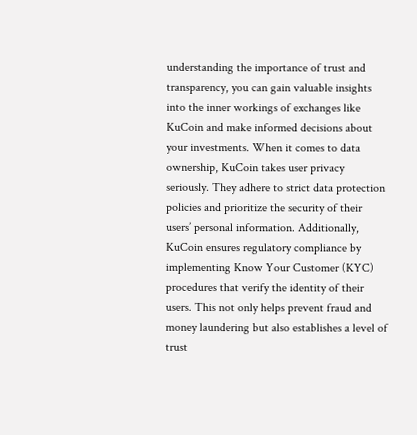understanding the importance of trust and transparency, you can gain valuable insights into the inner workings of exchanges like KuCoin and make informed decisions about your investments. When it comes to data ownership, KuCoin takes user privacy seriously. They adhere to strict data protection policies and prioritize the security of their users’ personal information. Additionally, KuCoin ensures regulatory compliance by implementing Know Your Customer (KYC) procedures that verify the identity of their users. This not only helps prevent fraud and money laundering but also establishes a level of trust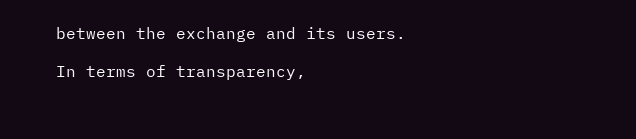between the exchange and its users.

In terms of transparency,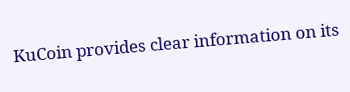KuCoin provides clear information on its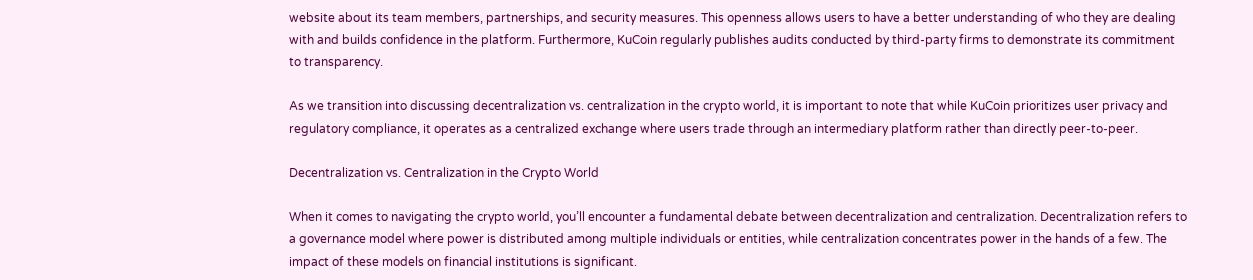website about its team members, partnerships, and security measures. This openness allows users to have a better understanding of who they are dealing with and builds confidence in the platform. Furthermore, KuCoin regularly publishes audits conducted by third-party firms to demonstrate its commitment to transparency.

As we transition into discussing decentralization vs. centralization in the crypto world, it is important to note that while KuCoin prioritizes user privacy and regulatory compliance, it operates as a centralized exchange where users trade through an intermediary platform rather than directly peer-to-peer.

Decentralization vs. Centralization in the Crypto World

When it comes to navigating the crypto world, you’ll encounter a fundamental debate between decentralization and centralization. Decentralization refers to a governance model where power is distributed among multiple individuals or entities, while centralization concentrates power in the hands of a few. The impact of these models on financial institutions is significant.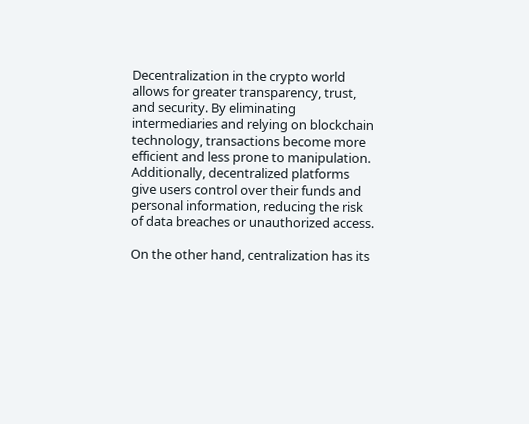Decentralization in the crypto world allows for greater transparency, trust, and security. By eliminating intermediaries and relying on blockchain technology, transactions become more efficient and less prone to manipulation. Additionally, decentralized platforms give users control over their funds and personal information, reducing the risk of data breaches or unauthorized access.

On the other hand, centralization has its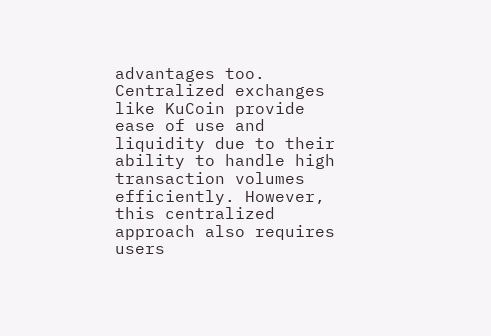advantages too. Centralized exchanges like KuCoin provide ease of use and liquidity due to their ability to handle high transaction volumes efficiently. However, this centralized approach also requires users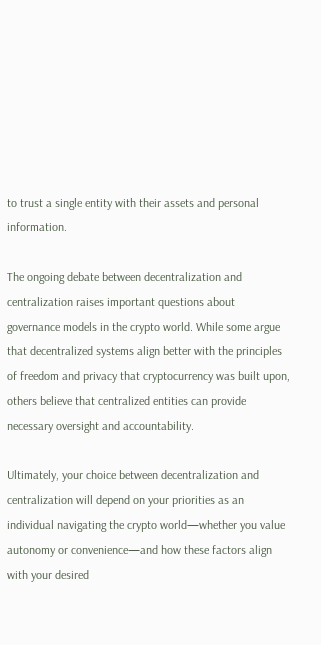to trust a single entity with their assets and personal information.

The ongoing debate between decentralization and centralization raises important questions about governance models in the crypto world. While some argue that decentralized systems align better with the principles of freedom and privacy that cryptocurrency was built upon, others believe that centralized entities can provide necessary oversight and accountability.

Ultimately, your choice between decentralization and centralization will depend on your priorities as an individual navigating the crypto world—whether you value autonomy or convenience—and how these factors align with your desired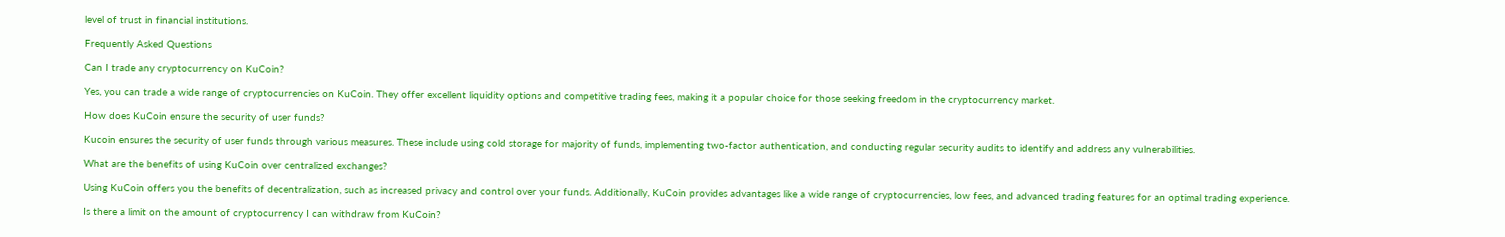level of trust in financial institutions.

Frequently Asked Questions

Can I trade any cryptocurrency on KuCoin?

Yes, you can trade a wide range of cryptocurrencies on KuCoin. They offer excellent liquidity options and competitive trading fees, making it a popular choice for those seeking freedom in the cryptocurrency market.

How does KuCoin ensure the security of user funds?

Kucoin ensures the security of user funds through various measures. These include using cold storage for majority of funds, implementing two-factor authentication, and conducting regular security audits to identify and address any vulnerabilities.

What are the benefits of using KuCoin over centralized exchanges?

Using KuCoin offers you the benefits of decentralization, such as increased privacy and control over your funds. Additionally, KuCoin provides advantages like a wide range of cryptocurrencies, low fees, and advanced trading features for an optimal trading experience.

Is there a limit on the amount of cryptocurrency I can withdraw from KuCoin?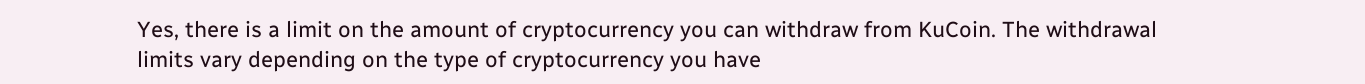Yes, there is a limit on the amount of cryptocurrency you can withdraw from KuCoin. The withdrawal limits vary depending on the type of cryptocurrency you have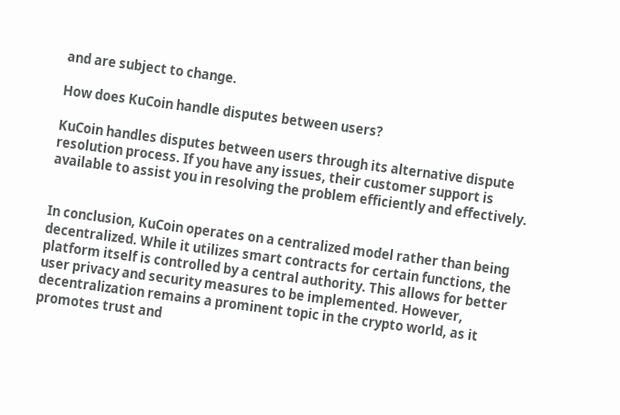and are subject to change.

How does KuCoin handle disputes between users?

KuCoin handles disputes between users through its alternative dispute resolution process. If you have any issues, their customer support is available to assist you in resolving the problem efficiently and effectively.


In conclusion, KuCoin operates on a centralized model rather than being decentralized. While it utilizes smart contracts for certain functions, the platform itself is controlled by a central authority. This allows for better user privacy and security measures to be implemented. However, decentralization remains a prominent topic in the crypto world, as it promotes trust and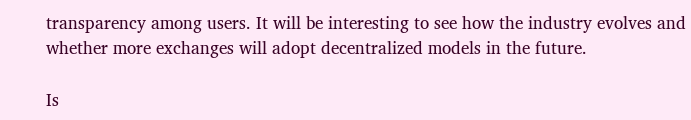transparency among users. It will be interesting to see how the industry evolves and whether more exchanges will adopt decentralized models in the future.

Is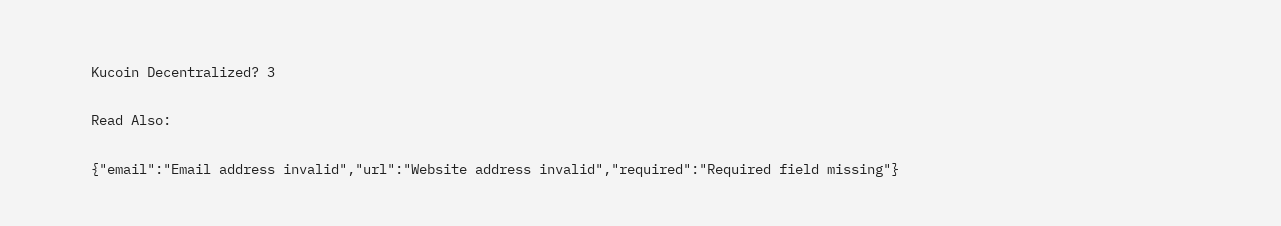Kucoin Decentralized? 3

Read Also:

{"email":"Email address invalid","url":"Website address invalid","required":"Required field missing"}